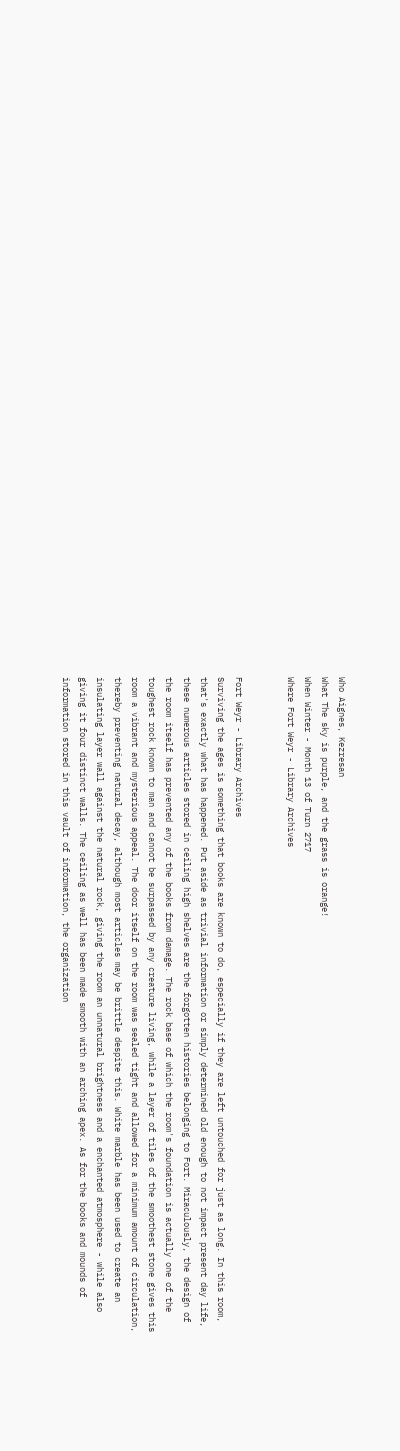Who Aignes, Kezresan
What The sky is purple, and the grass is orange!
When Winter - Month 13 of Turn 2717
Where Fort Weyr - Library Archives


Fort Weyr - Library Archives
Surviving the ages is something that books are known to do, especially if they are left untouched for just as long. In this room, that's exactly what has happened. Put aside as trivial information or simply determined old enough to not impact present day life, these numerous articles stored in ceiling high shelves are the forgotten histories belonging to Fort. Miraculously, the design of the room itself has prevented any of the books from damage. The rock base of which the room's foundation is actually one of the toughest rock known to man and cannot be surpassed by any creature living, while a layer of tiles of the smoothest stone gives this room a vibrant and mysterious appeal. The door itself on the room was sealed tight and allowed for a minimum amount of circulation, thereby preventing natural decay, although most articles may be brittle despite this. White marble has been used to create an insulating layer wall against the natural rock, giving the room an unnatural brightness and a enchanted atmosphere - while also giving it four distinct walls. The ceiling as well has been made smooth with an arching apex. As for the books and mounds of information stored in this vault of information, the organization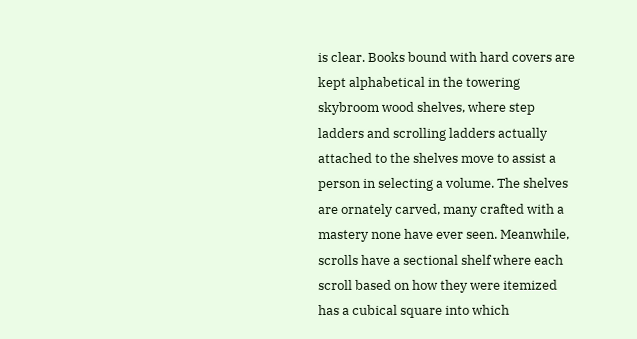is clear. Books bound with hard covers are kept alphabetical in the towering skybroom wood shelves, where step ladders and scrolling ladders actually attached to the shelves move to assist a person in selecting a volume. The shelves are ornately carved, many crafted with a mastery none have ever seen. Meanwhile, scrolls have a sectional shelf where each scroll based on how they were itemized has a cubical square into which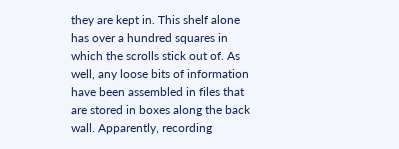they are kept in. This shelf alone has over a hundred squares in which the scrolls stick out of. As well, any loose bits of information have been assembled in files that are stored in boxes along the back wall. Apparently, recording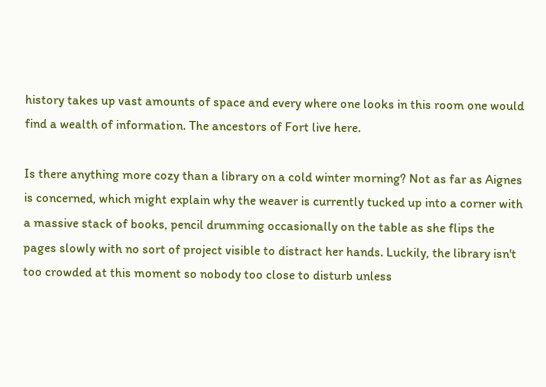history takes up vast amounts of space and every where one looks in this room one would find a wealth of information. The ancestors of Fort live here.

Is there anything more cozy than a library on a cold winter morning? Not as far as Aignes is concerned, which might explain why the weaver is currently tucked up into a corner with a massive stack of books, pencil drumming occasionally on the table as she flips the pages slowly with no sort of project visible to distract her hands. Luckily, the library isn't too crowded at this moment so nobody too close to disturb unless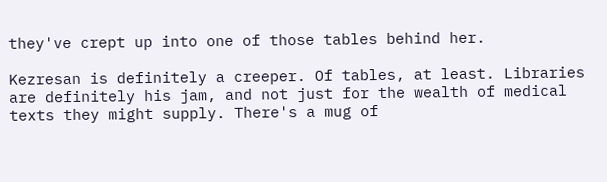they've crept up into one of those tables behind her.

Kezresan is definitely a creeper. Of tables, at least. Libraries are definitely his jam, and not just for the wealth of medical texts they might supply. There's a mug of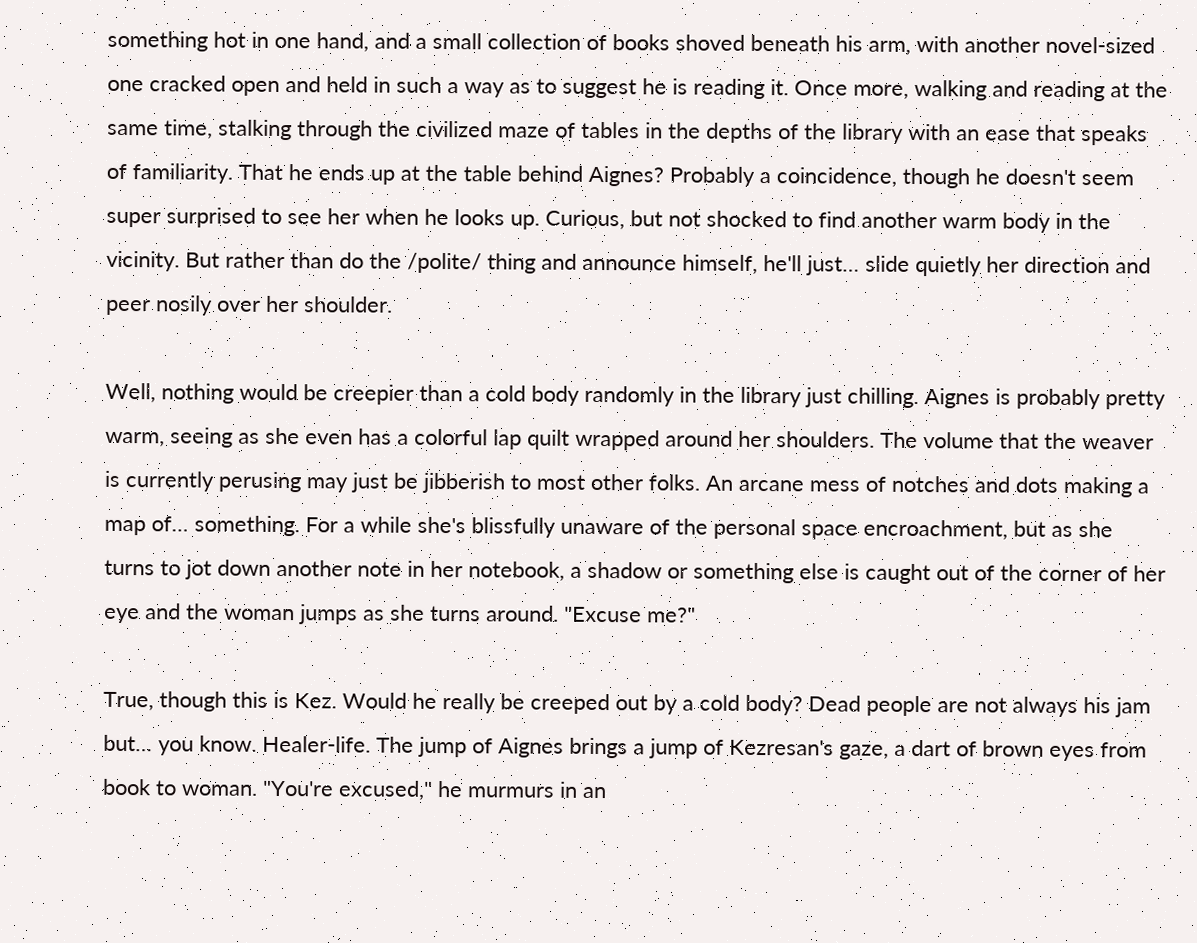something hot in one hand, and a small collection of books shoved beneath his arm, with another novel-sized one cracked open and held in such a way as to suggest he is reading it. Once more, walking and reading at the same time, stalking through the civilized maze of tables in the depths of the library with an ease that speaks of familiarity. That he ends up at the table behind Aignes? Probably a coincidence, though he doesn't seem super surprised to see her when he looks up. Curious, but not shocked to find another warm body in the vicinity. But rather than do the /polite/ thing and announce himself, he'll just… slide quietly her direction and peer nosily over her shoulder.

Well, nothing would be creepier than a cold body randomly in the library just chilling. Aignes is probably pretty warm, seeing as she even has a colorful lap quilt wrapped around her shoulders. The volume that the weaver is currently perusing may just be jibberish to most other folks. An arcane mess of notches and dots making a map of… something. For a while she's blissfully unaware of the personal space encroachment, but as she turns to jot down another note in her notebook, a shadow or something else is caught out of the corner of her eye and the woman jumps as she turns around. "Excuse me?"

True, though this is Kez. Would he really be creeped out by a cold body? Dead people are not always his jam but… you know. Healer-life. The jump of Aignes brings a jump of Kezresan's gaze, a dart of brown eyes from book to woman. "You're excused," he murmurs in an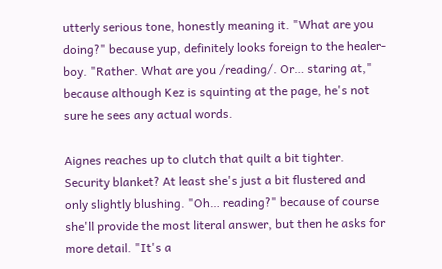utterly serious tone, honestly meaning it. "What are you doing?" because yup, definitely looks foreign to the healer-boy. "Rather. What are you /reading/. Or… staring at," because although Kez is squinting at the page, he's not sure he sees any actual words.

Aignes reaches up to clutch that quilt a bit tighter. Security blanket? At least she's just a bit flustered and only slightly blushing. "Oh… reading?" because of course she'll provide the most literal answer, but then he asks for more detail. "It's a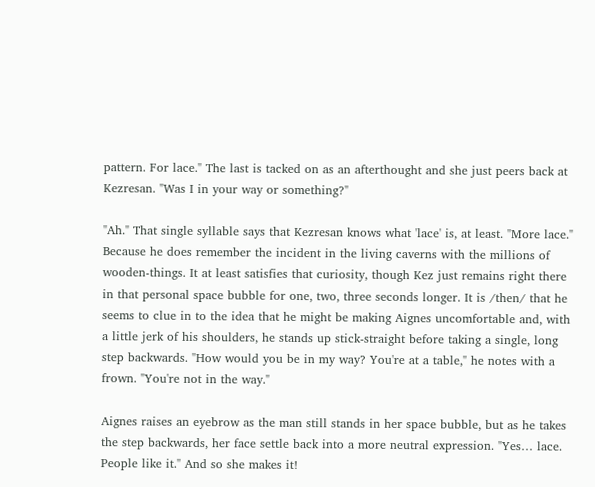pattern. For lace." The last is tacked on as an afterthought and she just peers back at Kezresan. "Was I in your way or something?"

"Ah." That single syllable says that Kezresan knows what 'lace' is, at least. "More lace." Because he does remember the incident in the living caverns with the millions of wooden-things. It at least satisfies that curiosity, though Kez just remains right there in that personal space bubble for one, two, three seconds longer. It is /then/ that he seems to clue in to the idea that he might be making Aignes uncomfortable and, with a little jerk of his shoulders, he stands up stick-straight before taking a single, long step backwards. "How would you be in my way? You're at a table," he notes with a frown. "You're not in the way."

Aignes raises an eyebrow as the man still stands in her space bubble, but as he takes the step backwards, her face settle back into a more neutral expression. "Yes… lace. People like it." And so she makes it!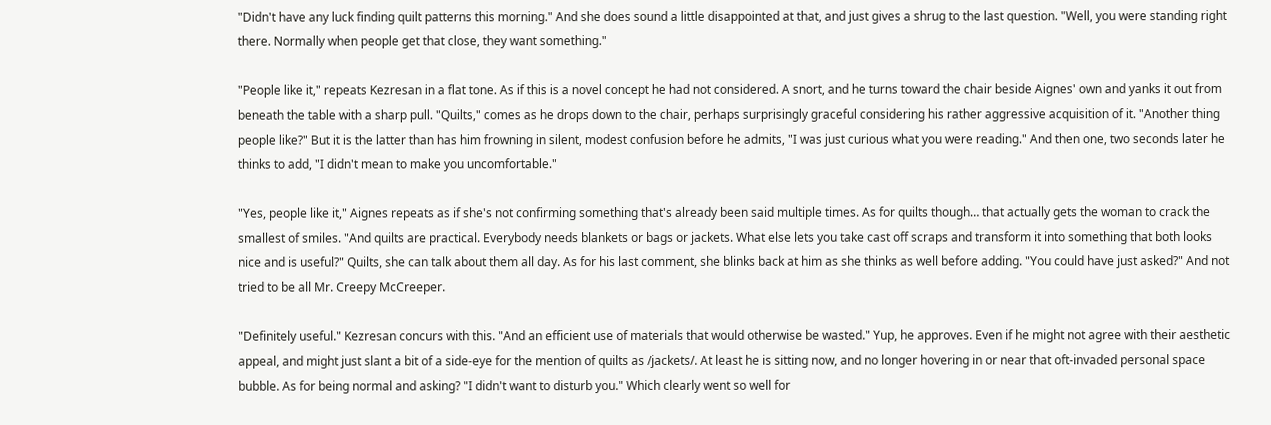"Didn't have any luck finding quilt patterns this morning." And she does sound a little disappointed at that, and just gives a shrug to the last question. "Well, you were standing right there. Normally when people get that close, they want something."

"People like it," repeats Kezresan in a flat tone. As if this is a novel concept he had not considered. A snort, and he turns toward the chair beside Aignes' own and yanks it out from beneath the table with a sharp pull. "Quilts," comes as he drops down to the chair, perhaps surprisingly graceful considering his rather aggressive acquisition of it. "Another thing people like?" But it is the latter than has him frowning in silent, modest confusion before he admits, "I was just curious what you were reading." And then one, two seconds later he thinks to add, "I didn't mean to make you uncomfortable."

"Yes, people like it," Aignes repeats as if she's not confirming something that's already been said multiple times. As for quilts though… that actually gets the woman to crack the smallest of smiles. "And quilts are practical. Everybody needs blankets or bags or jackets. What else lets you take cast off scraps and transform it into something that both looks nice and is useful?" Quilts, she can talk about them all day. As for his last comment, she blinks back at him as she thinks as well before adding. "You could have just asked?" And not tried to be all Mr. Creepy McCreeper.

"Definitely useful." Kezresan concurs with this. "And an efficient use of materials that would otherwise be wasted." Yup, he approves. Even if he might not agree with their aesthetic appeal, and might just slant a bit of a side-eye for the mention of quilts as /jackets/. At least he is sitting now, and no longer hovering in or near that oft-invaded personal space bubble. As for being normal and asking? "I didn't want to disturb you." Which clearly went so well for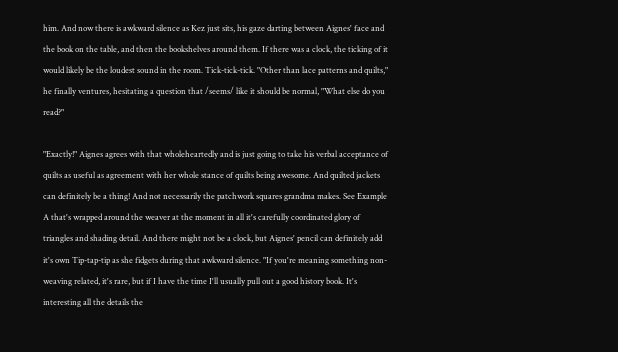him. And now there is awkward silence as Kez just sits, his gaze darting between Aignes' face and the book on the table, and then the bookshelves around them. If there was a clock, the ticking of it would likely be the loudest sound in the room. Tick-tick-tick. "Other than lace patterns and quilts," he finally ventures, hesitating a question that /seems/ like it should be normal, "What else do you read?"

"Exactly!" Aignes agrees with that wholeheartedly and is just going to take his verbal acceptance of quilts as useful as agreement with her whole stance of quilts being awesome. And quilted jackets can definitely be a thing! And not necessarily the patchwork squares grandma makes. See Example A that's wrapped around the weaver at the moment in all it's carefully coordinated glory of triangles and shading detail. And there might not be a clock, but Aignes' pencil can definitely add it's own Tip-tap-tip as she fidgets during that awkward silence. "If you're meaning something non-weaving related, it's rare, but if I have the time I'll usually pull out a good history book. It's interesting all the details the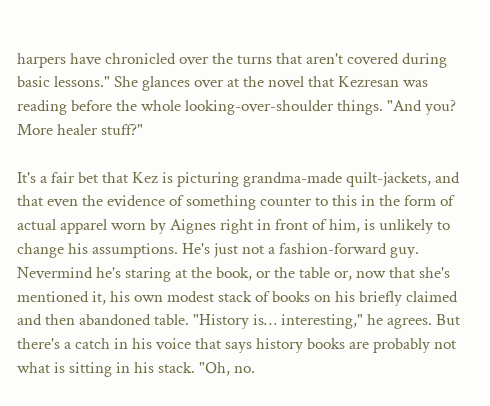harpers have chronicled over the turns that aren't covered during basic lessons." She glances over at the novel that Kezresan was reading before the whole looking-over-shoulder things. "And you? More healer stuff?"

It's a fair bet that Kez is picturing grandma-made quilt-jackets, and that even the evidence of something counter to this in the form of actual apparel worn by Aignes right in front of him, is unlikely to change his assumptions. He's just not a fashion-forward guy. Nevermind he's staring at the book, or the table or, now that she's mentioned it, his own modest stack of books on his briefly claimed and then abandoned table. "History is… interesting," he agrees. But there's a catch in his voice that says history books are probably not what is sitting in his stack. "Oh, no.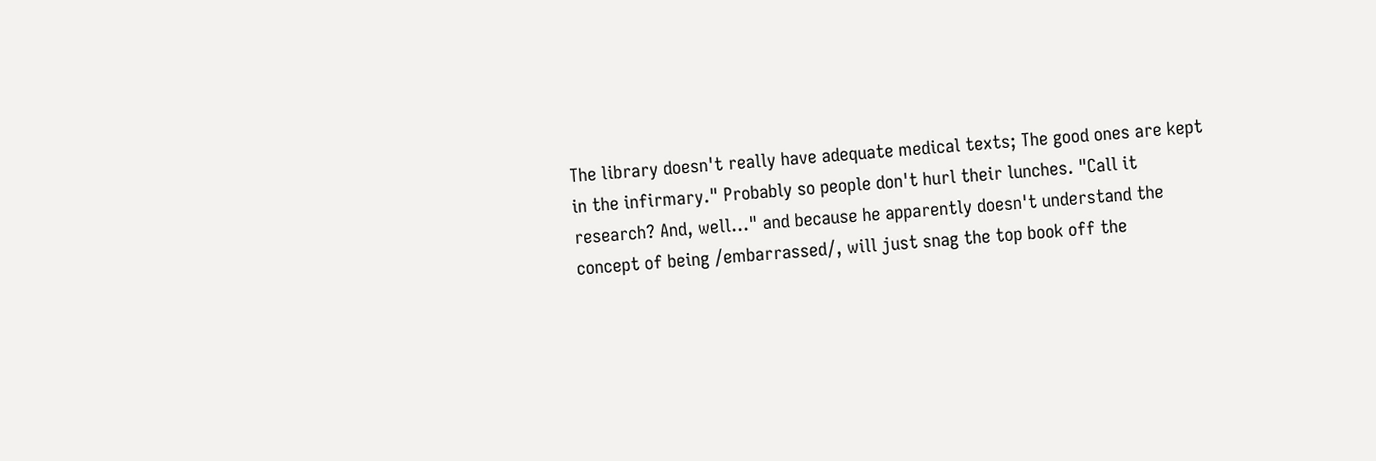The library doesn't really have adequate medical texts; The good ones are kept in the infirmary." Probably so people don't hurl their lunches. "Call it research? And, well…" and because he apparently doesn't understand the concept of being /embarrassed/, will just snag the top book off the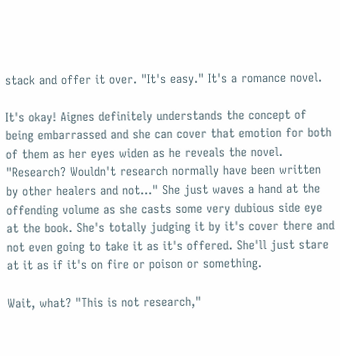stack and offer it over. "It's easy." It's a romance novel.

It's okay! Aignes definitely understands the concept of being embarrassed and she can cover that emotion for both of them as her eyes widen as he reveals the novel. "Research? Wouldn't research normally have been written by other healers and not…" She just waves a hand at the offending volume as she casts some very dubious side eye at the book. She's totally judging it by it's cover there and not even going to take it as it's offered. She'll just stare at it as if it's on fire or poison or something.

Wait, what? "This is not research,"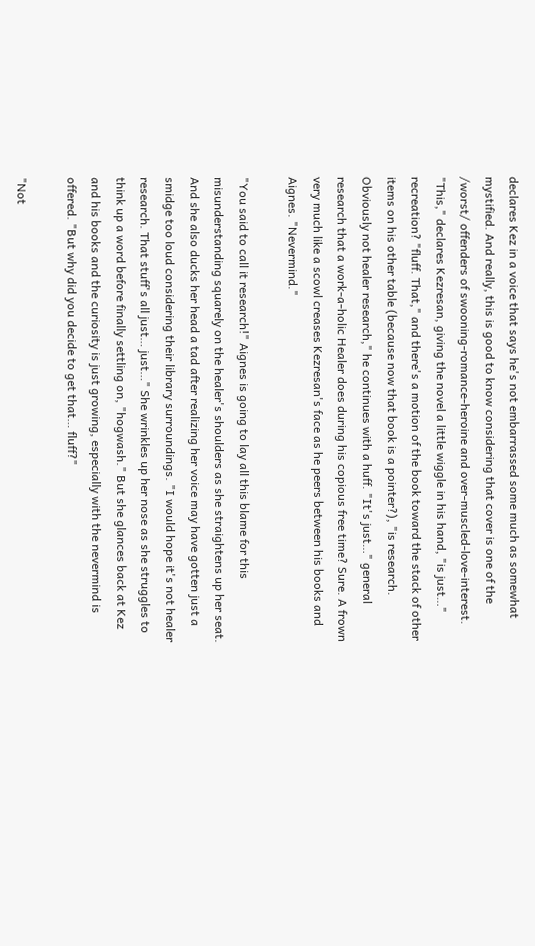declares Kez in a voice that says he's not embarrassed some much as somewhat mystified. And really, this is good to know considering that cover is one of the /worst/ offenders of swooning-romance-heroine and over-muscled-love-interest. "This," declares Kezresan, giving the novel a little wiggle in his hand, "is just…" recreation? "fluff. That," and there's a motion of the book toward the stack of other items on his other table (because now that book is a pointer?), "is research. Obviously not healer research," he continues with a huff. "It's just…" general research that a work-a-holic Healer does during his copious free time? Sure. A frown very much like a scowl creases Kezresan's face as he peers between his books and Aignes. "Nevermind."

"You said to call it research!" Aignes is going to lay all this blame for this misunderstanding squarely on the healer's shoulders as she straightens up her seat. And she also ducks her head a tad after realizing her voice may have gotten just a smidge too loud considering their library surroundings. "I would hope it's not healer research. That stuff's all just… just…" She wrinkles up her nose as she struggles to think up a word before finally settling on, "hogwash." But she glances back at Kez and his books and the curiosity is just growing, especially with the nevermind is offered. "But why did you decide to get that… fluff?"

"Not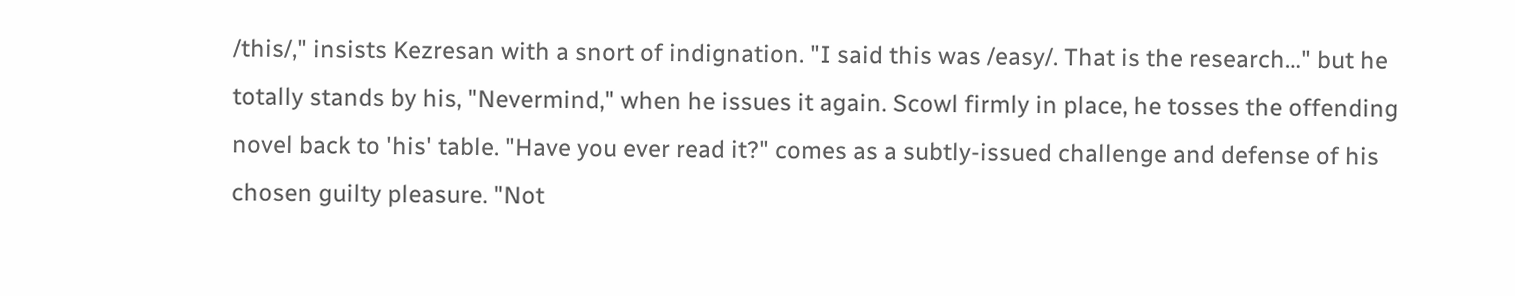/this/," insists Kezresan with a snort of indignation. "I said this was /easy/. That is the research…" but he totally stands by his, "Nevermind," when he issues it again. Scowl firmly in place, he tosses the offending novel back to 'his' table. "Have you ever read it?" comes as a subtly-issued challenge and defense of his chosen guilty pleasure. "Not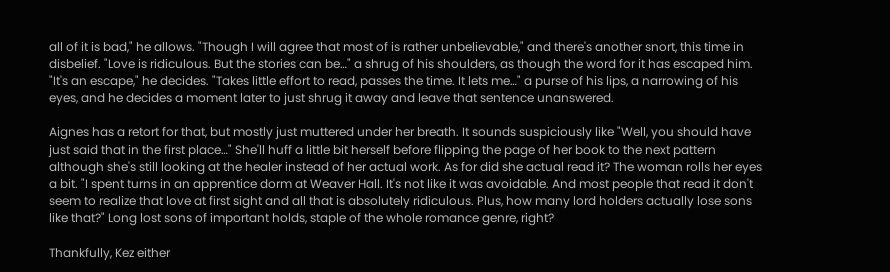all of it is bad," he allows. "Though I will agree that most of is rather unbelievable," and there's another snort, this time in disbelief. "Love is ridiculous. But the stories can be…" a shrug of his shoulders, as though the word for it has escaped him. "It's an escape," he decides. "Takes little effort to read, passes the time. It lets me…" a purse of his lips, a narrowing of his eyes, and he decides a moment later to just shrug it away and leave that sentence unanswered.

Aignes has a retort for that, but mostly just muttered under her breath. It sounds suspiciously like "Well, you should have just said that in the first place…" She'll huff a little bit herself before flipping the page of her book to the next pattern although she's still looking at the healer instead of her actual work. As for did she actual read it? The woman rolls her eyes a bit. "I spent turns in an apprentice dorm at Weaver Hall. It's not like it was avoidable. And most people that read it don't seem to realize that love at first sight and all that is absolutely ridiculous. Plus, how many lord holders actually lose sons like that?" Long lost sons of important holds, staple of the whole romance genre, right?

Thankfully, Kez either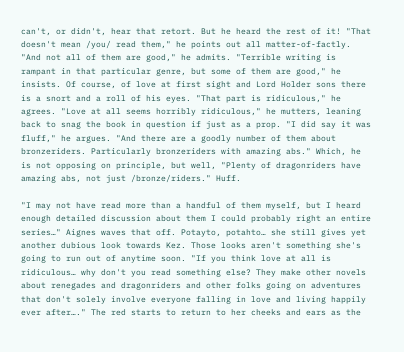can't, or didn't, hear that retort. But he heard the rest of it! "That doesn't mean /you/ read them," he points out all matter-of-factly. "And not all of them are good," he admits. "Terrible writing is rampant in that particular genre, but some of them are good," he insists. Of course, of love at first sight and Lord Holder sons there is a snort and a roll of his eyes. "That part is ridiculous," he agrees. "Love at all seems horribly ridiculous," he mutters, leaning back to snag the book in question if just as a prop. "I did say it was fluff," he argues. "And there are a goodly number of them about bronzeriders. Particularly bronzeriders with amazing abs." Which, he is not opposing on principle, but well, "Plenty of dragonriders have amazing abs, not just /bronze/riders." Huff.

"I may not have read more than a handful of them myself, but I heard enough detailed discussion about them I could probably right an entire series…" Aignes waves that off. Potayto, potahto… she still gives yet another dubious look towards Kez. Those looks aren't something she's going to run out of anytime soon. "If you think love at all is ridiculous… why don't you read something else? They make other novels about renegades and dragonriders and other folks going on adventures that don't solely involve everyone falling in love and living happily ever after…." The red starts to return to her cheeks and ears as the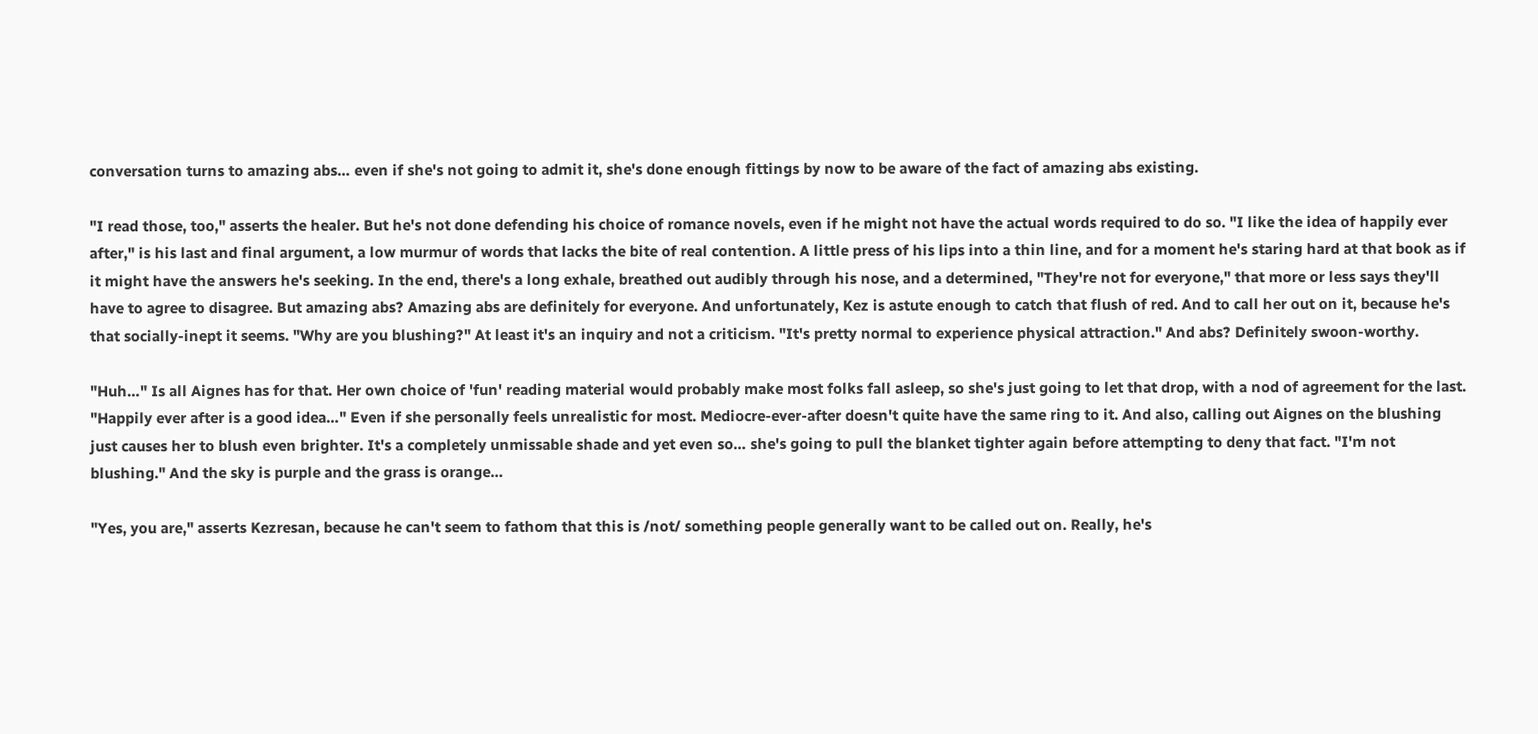conversation turns to amazing abs… even if she's not going to admit it, she's done enough fittings by now to be aware of the fact of amazing abs existing.

"I read those, too," asserts the healer. But he's not done defending his choice of romance novels, even if he might not have the actual words required to do so. "I like the idea of happily ever after," is his last and final argument, a low murmur of words that lacks the bite of real contention. A little press of his lips into a thin line, and for a moment he's staring hard at that book as if it might have the answers he's seeking. In the end, there's a long exhale, breathed out audibly through his nose, and a determined, "They're not for everyone," that more or less says they'll have to agree to disagree. But amazing abs? Amazing abs are definitely for everyone. And unfortunately, Kez is astute enough to catch that flush of red. And to call her out on it, because he's that socially-inept it seems. "Why are you blushing?" At least it's an inquiry and not a criticism. "It's pretty normal to experience physical attraction." And abs? Definitely swoon-worthy.

"Huh…" Is all Aignes has for that. Her own choice of 'fun' reading material would probably make most folks fall asleep, so she's just going to let that drop, with a nod of agreement for the last. "Happily ever after is a good idea…" Even if she personally feels unrealistic for most. Mediocre-ever-after doesn't quite have the same ring to it. And also, calling out Aignes on the blushing just causes her to blush even brighter. It's a completely unmissable shade and yet even so… she's going to pull the blanket tighter again before attempting to deny that fact. "I'm not blushing." And the sky is purple and the grass is orange…

"Yes, you are," asserts Kezresan, because he can't seem to fathom that this is /not/ something people generally want to be called out on. Really, he's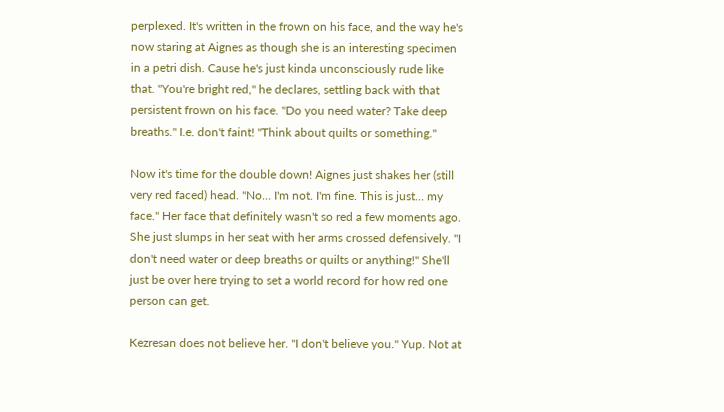perplexed. It's written in the frown on his face, and the way he's now staring at Aignes as though she is an interesting specimen in a petri dish. Cause he's just kinda unconsciously rude like that. "You're bright red," he declares, settling back with that persistent frown on his face. "Do you need water? Take deep breaths." I.e. don't faint! "Think about quilts or something."

Now it's time for the double down! Aignes just shakes her (still very red faced) head. "No… I'm not. I'm fine. This is just… my face." Her face that definitely wasn't so red a few moments ago. She just slumps in her seat with her arms crossed defensively. "I don't need water or deep breaths or quilts or anything!" She'll just be over here trying to set a world record for how red one person can get.

Kezresan does not believe her. "I don't believe you." Yup. Not at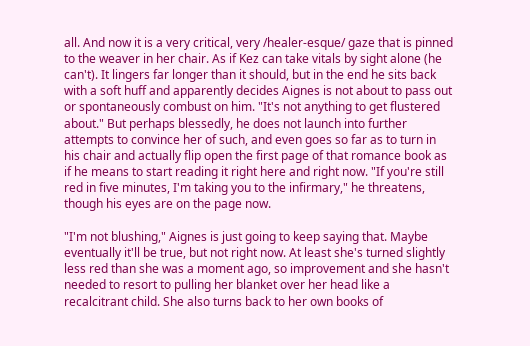all. And now it is a very critical, very /healer-esque/ gaze that is pinned to the weaver in her chair. As if Kez can take vitals by sight alone (he can't). It lingers far longer than it should, but in the end he sits back with a soft huff and apparently decides Aignes is not about to pass out or spontaneously combust on him. "It's not anything to get flustered about." But perhaps blessedly, he does not launch into further attempts to convince her of such, and even goes so far as to turn in his chair and actually flip open the first page of that romance book as if he means to start reading it right here and right now. "If you're still red in five minutes, I'm taking you to the infirmary," he threatens, though his eyes are on the page now.

"I'm not blushing," Aignes is just going to keep saying that. Maybe eventually it'll be true, but not right now. At least she's turned slightly less red than she was a moment ago, so improvement and she hasn't needed to resort to pulling her blanket over her head like a recalcitrant child. She also turns back to her own books of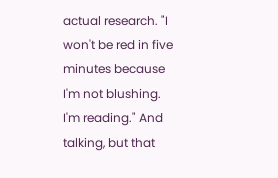actual research. "I won't be red in five minutes because I'm not blushing. I'm reading." And talking, but that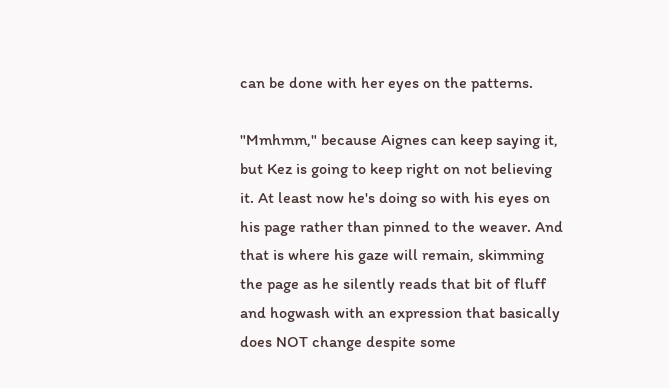can be done with her eyes on the patterns.

"Mmhmm," because Aignes can keep saying it, but Kez is going to keep right on not believing it. At least now he's doing so with his eyes on his page rather than pinned to the weaver. And that is where his gaze will remain, skimming the page as he silently reads that bit of fluff and hogwash with an expression that basically does NOT change despite some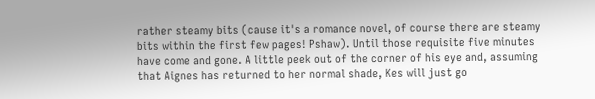rather steamy bits (cause it's a romance novel, of course there are steamy bits within the first few pages! Pshaw). Until those requisite five minutes have come and gone. A little peek out of the corner of his eye and, assuming that Aignes has returned to her normal shade, Kes will just go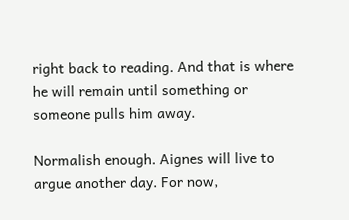right back to reading. And that is where he will remain until something or someone pulls him away.

Normalish enough. Aignes will live to argue another day. For now,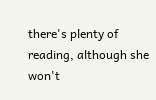there's plenty of reading, although she won't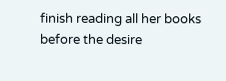finish reading all her books before the desire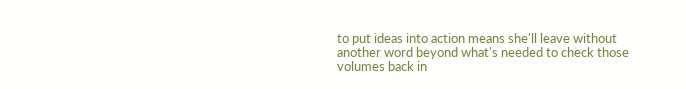to put ideas into action means she'll leave without another word beyond what's needed to check those volumes back in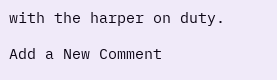with the harper on duty.

Add a New Comment